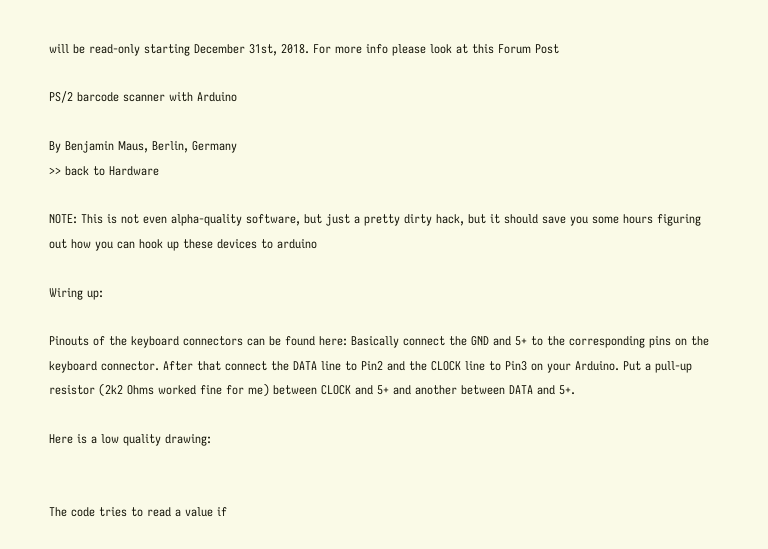will be read-only starting December 31st, 2018. For more info please look at this Forum Post

PS/2 barcode scanner with Arduino

By Benjamin Maus, Berlin, Germany
>> back to Hardware

NOTE: This is not even alpha-quality software, but just a pretty dirty hack, but it should save you some hours figuring out how you can hook up these devices to arduino

Wiring up:

Pinouts of the keyboard connectors can be found here: Basically connect the GND and 5+ to the corresponding pins on the keyboard connector. After that connect the DATA line to Pin2 and the CLOCK line to Pin3 on your Arduino. Put a pull-up resistor (2k2 Ohms worked fine for me) between CLOCK and 5+ and another between DATA and 5+.

Here is a low quality drawing:


The code tries to read a value if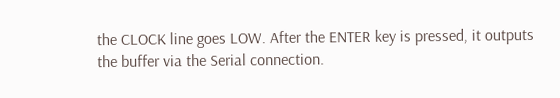the CLOCK line goes LOW. After the ENTER key is pressed, it outputs the buffer via the Serial connection.